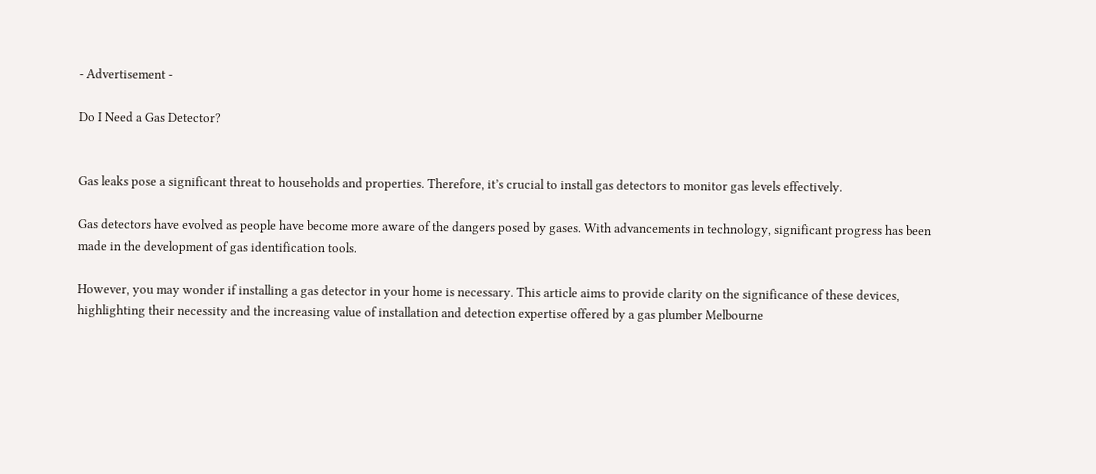- Advertisement -

Do I Need a Gas Detector?


Gas leaks pose a significant threat to households and properties. Therefore, it’s crucial to install gas detectors to monitor gas levels effectively.

Gas detectors have evolved as people have become more aware of the dangers posed by gases. With advancements in technology, significant progress has been made in the development of gas identification tools.

However, you may wonder if installing a gas detector in your home is necessary. This article aims to provide clarity on the significance of these devices, highlighting their necessity and the increasing value of installation and detection expertise offered by a gas plumber Melbourne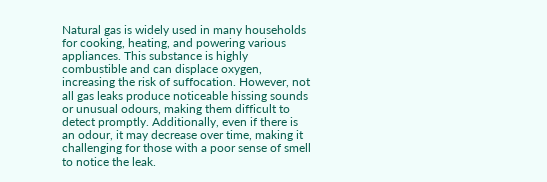Natural gas is widely used in many households for cooking, heating, and powering various appliances. This substance is highly combustible and can displace oxygen, increasing the risk of suffocation. However, not all gas leaks produce noticeable hissing sounds or unusual odours, making them difficult to detect promptly. Additionally, even if there is an odour, it may decrease over time, making it challenging for those with a poor sense of smell to notice the leak.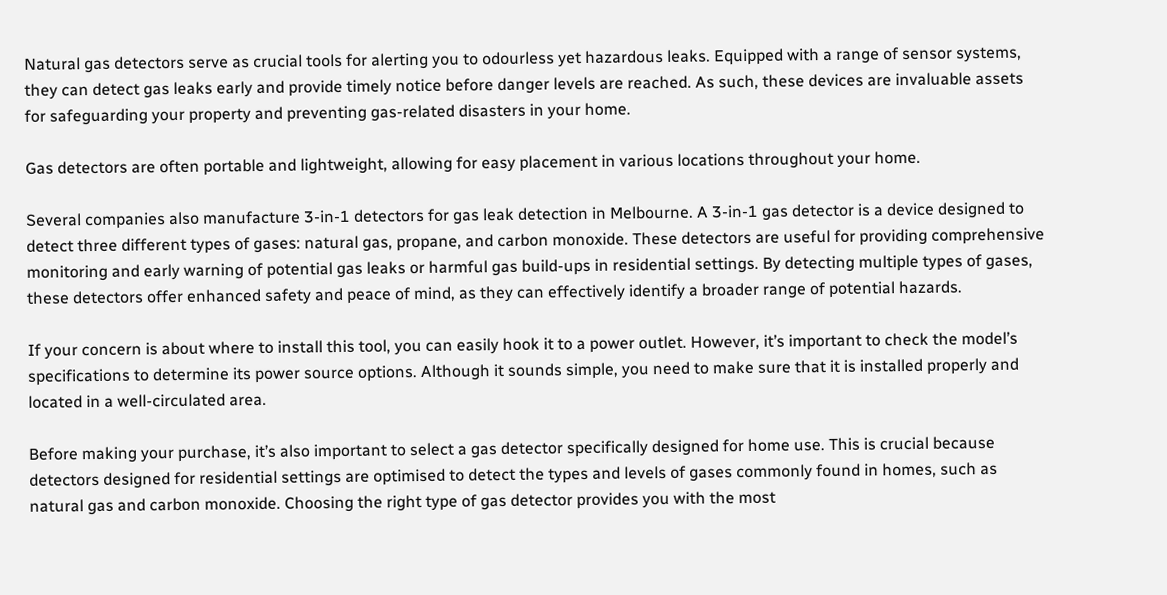Natural gas detectors serve as crucial tools for alerting you to odourless yet hazardous leaks. Equipped with a range of sensor systems, they can detect gas leaks early and provide timely notice before danger levels are reached. As such, these devices are invaluable assets for safeguarding your property and preventing gas-related disasters in your home.

Gas detectors are often portable and lightweight, allowing for easy placement in various locations throughout your home.

Several companies also manufacture 3-in-1 detectors for gas leak detection in Melbourne. A 3-in-1 gas detector is a device designed to detect three different types of gases: natural gas, propane, and carbon monoxide. These detectors are useful for providing comprehensive monitoring and early warning of potential gas leaks or harmful gas build-ups in residential settings. By detecting multiple types of gases, these detectors offer enhanced safety and peace of mind, as they can effectively identify a broader range of potential hazards.

If your concern is about where to install this tool, you can easily hook it to a power outlet. However, it’s important to check the model’s specifications to determine its power source options. Although it sounds simple, you need to make sure that it is installed properly and located in a well-circulated area.

Before making your purchase, it’s also important to select a gas detector specifically designed for home use. This is crucial because detectors designed for residential settings are optimised to detect the types and levels of gases commonly found in homes, such as natural gas and carbon monoxide. Choosing the right type of gas detector provides you with the most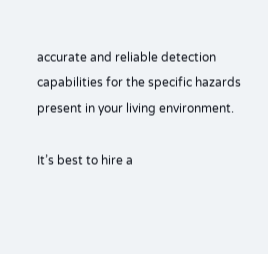accurate and reliable detection capabilities for the specific hazards present in your living environment.

It’s best to hire a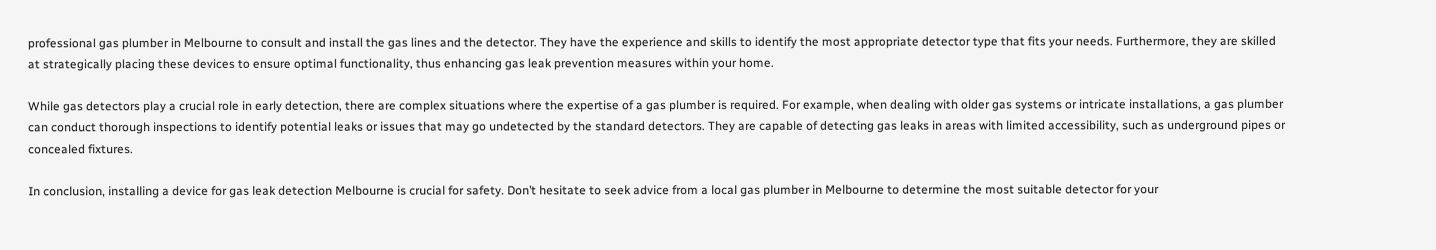professional gas plumber in Melbourne to consult and install the gas lines and the detector. They have the experience and skills to identify the most appropriate detector type that fits your needs. Furthermore, they are skilled at strategically placing these devices to ensure optimal functionality, thus enhancing gas leak prevention measures within your home.

While gas detectors play a crucial role in early detection, there are complex situations where the expertise of a gas plumber is required. For example, when dealing with older gas systems or intricate installations, a gas plumber can conduct thorough inspections to identify potential leaks or issues that may go undetected by the standard detectors. They are capable of detecting gas leaks in areas with limited accessibility, such as underground pipes or concealed fixtures.

In conclusion, installing a device for gas leak detection Melbourne is crucial for safety. Don’t hesitate to seek advice from a local gas plumber in Melbourne to determine the most suitable detector for your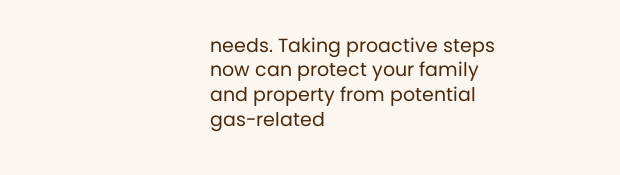needs. Taking proactive steps now can protect your family and property from potential gas-related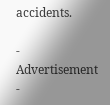accidents.

- Advertisement -